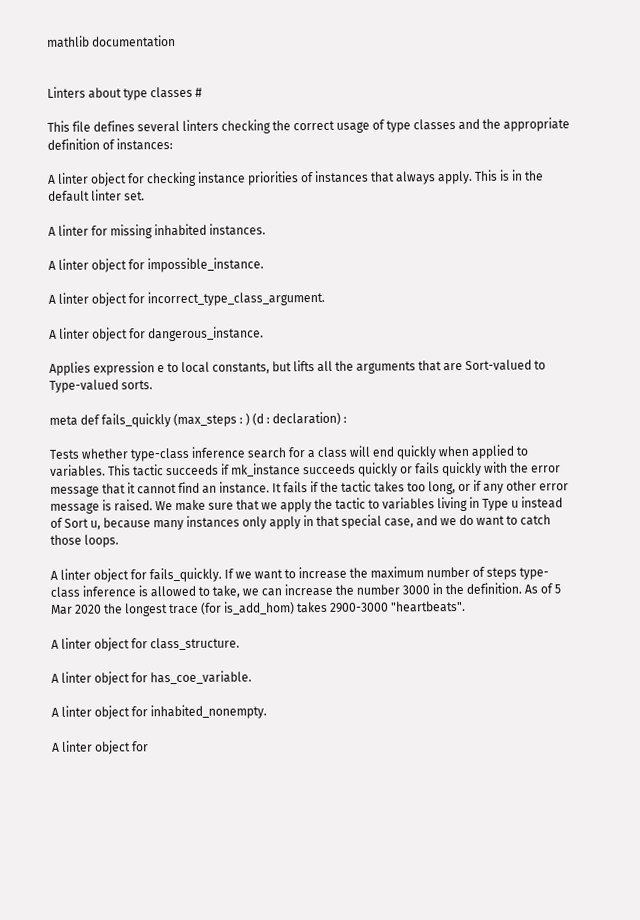mathlib documentation


Linters about type classes #

This file defines several linters checking the correct usage of type classes and the appropriate definition of instances:

A linter object for checking instance priorities of instances that always apply. This is in the default linter set.

A linter for missing inhabited instances.

A linter object for impossible_instance.

A linter object for incorrect_type_class_argument.

A linter object for dangerous_instance.

Applies expression e to local constants, but lifts all the arguments that are Sort-valued to Type-valued sorts.

meta def fails_quickly (max_steps : ) (d : declaration) :

Tests whether type-class inference search for a class will end quickly when applied to variables. This tactic succeeds if mk_instance succeeds quickly or fails quickly with the error message that it cannot find an instance. It fails if the tactic takes too long, or if any other error message is raised. We make sure that we apply the tactic to variables living in Type u instead of Sort u, because many instances only apply in that special case, and we do want to catch those loops.

A linter object for fails_quickly. If we want to increase the maximum number of steps type-class inference is allowed to take, we can increase the number 3000 in the definition. As of 5 Mar 2020 the longest trace (for is_add_hom) takes 2900-3000 "heartbeats".

A linter object for class_structure.

A linter object for has_coe_variable.

A linter object for inhabited_nonempty.

A linter object for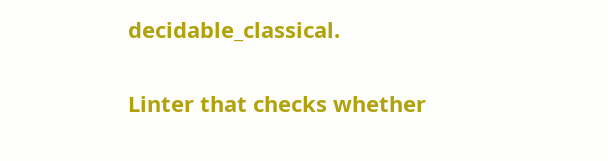decidable_classical.

Linter that checks whether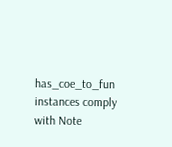has_coe_to_fun instances comply with Note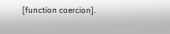[function coercion].